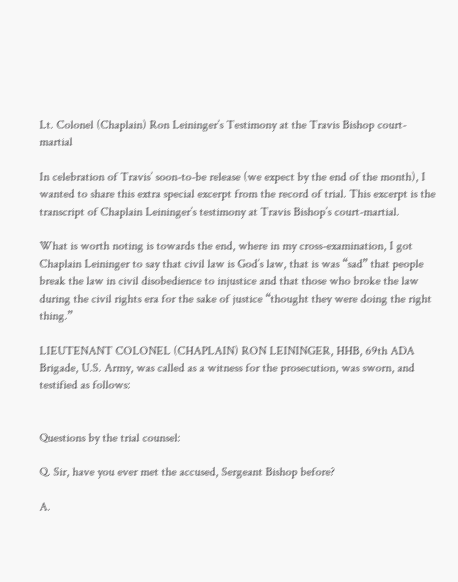Lt. Colonel (Chaplain) Ron Leininger’s Testimony at the Travis Bishop court-martial

In celebration of Travis’ soon-to-be release (we expect by the end of the month), I wanted to share this extra special excerpt from the record of trial. This excerpt is the transcript of Chaplain Leininger’s testimony at Travis Bishop’s court-martial.

What is worth noting is towards the end, where in my cross-examination, I got Chaplain Leininger to say that civil law is God’s law, that is was “sad” that people break the law in civil disobedience to injustice and that those who broke the law during the civil rights era for the sake of justice “thought they were doing the right thing.”

LIEUTENANT COLONEL (CHAPLAIN) RON LEININGER, HHB, 69th ADA Brigade, U.S. Army, was called as a witness for the prosecution, was sworn, and testified as follows:


Questions by the trial counsel:

Q. Sir, have you ever met the accused, Sergeant Bishop before?

A.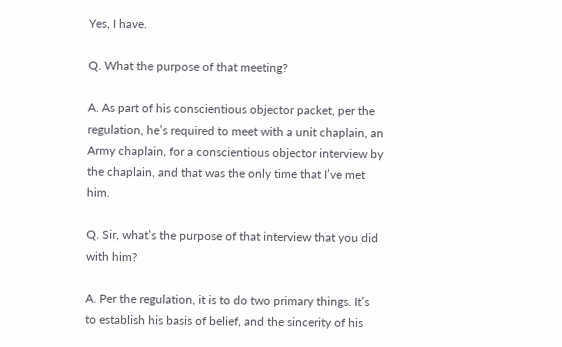Yes, I have.

Q. What the purpose of that meeting?

A. As part of his conscientious objector packet, per the regulation, he’s required to meet with a unit chaplain, an Army chaplain, for a conscientious objector interview by the chaplain, and that was the only time that I’ve met him.

Q. Sir, what’s the purpose of that interview that you did with him?

A. Per the regulation, it is to do two primary things. It’s to establish his basis of belief, and the sincerity of his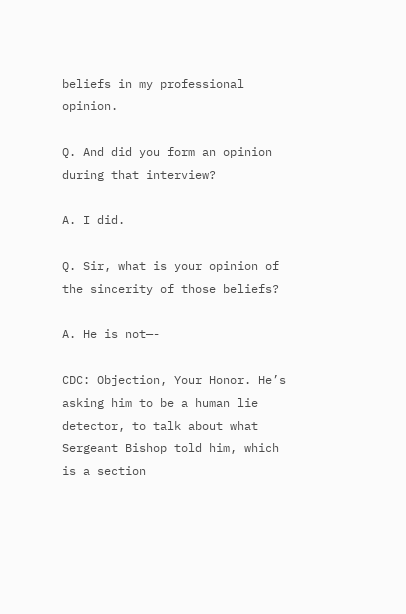beliefs in my professional opinion.

Q. And did you form an opinion during that interview?

A. I did.

Q. Sir, what is your opinion of the sincerity of those beliefs?

A. He is not—-

CDC: Objection, Your Honor. He’s asking him to be a human lie detector, to talk about what Sergeant Bishop told him, which is a section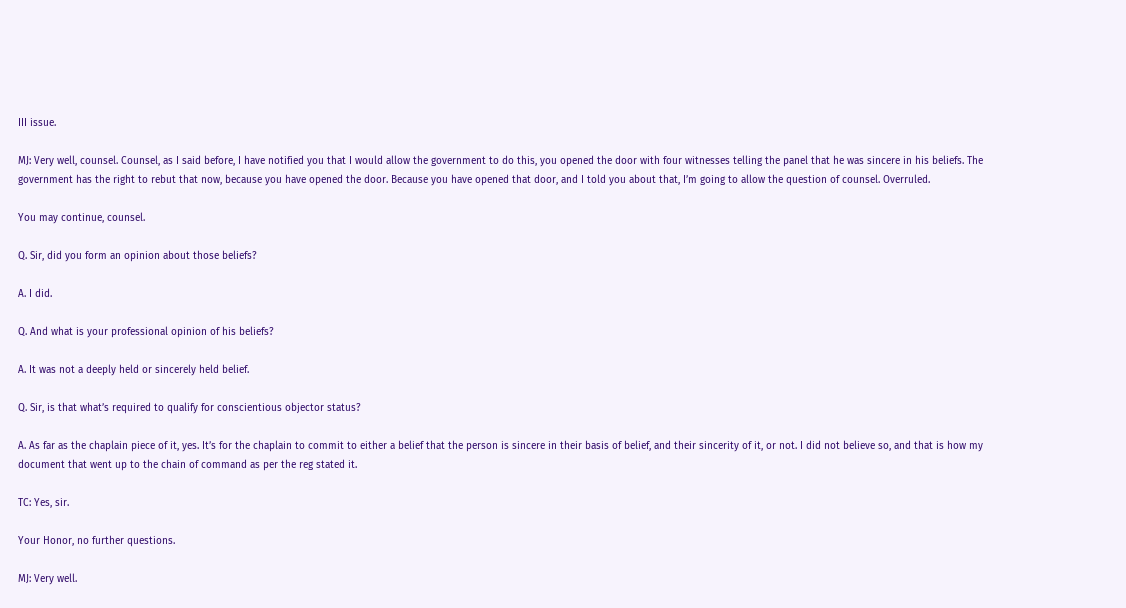III issue.

MJ: Very well, counsel. Counsel, as I said before, I have notified you that I would allow the government to do this, you opened the door with four witnesses telling the panel that he was sincere in his beliefs. The government has the right to rebut that now, because you have opened the door. Because you have opened that door, and I told you about that, I’m going to allow the question of counsel. Overruled.

You may continue, counsel.

Q. Sir, did you form an opinion about those beliefs?

A. I did.

Q. And what is your professional opinion of his beliefs?

A. It was not a deeply held or sincerely held belief.

Q. Sir, is that what’s required to qualify for conscientious objector status?

A. As far as the chaplain piece of it, yes. It’s for the chaplain to commit to either a belief that the person is sincere in their basis of belief, and their sincerity of it, or not. I did not believe so, and that is how my document that went up to the chain of command as per the reg stated it.

TC: Yes, sir.

Your Honor, no further questions.

MJ: Very well.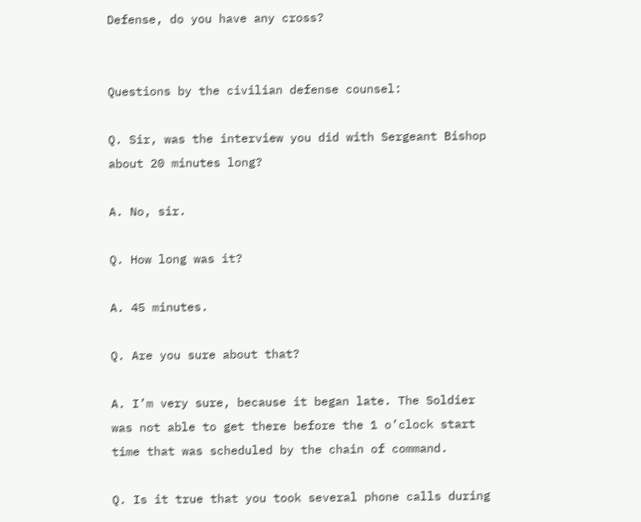Defense, do you have any cross?


Questions by the civilian defense counsel:

Q. Sir, was the interview you did with Sergeant Bishop about 20 minutes long?

A. No, sir.

Q. How long was it?

A. 45 minutes.

Q. Are you sure about that?

A. I’m very sure, because it began late. The Soldier was not able to get there before the 1 o’clock start time that was scheduled by the chain of command.

Q. Is it true that you took several phone calls during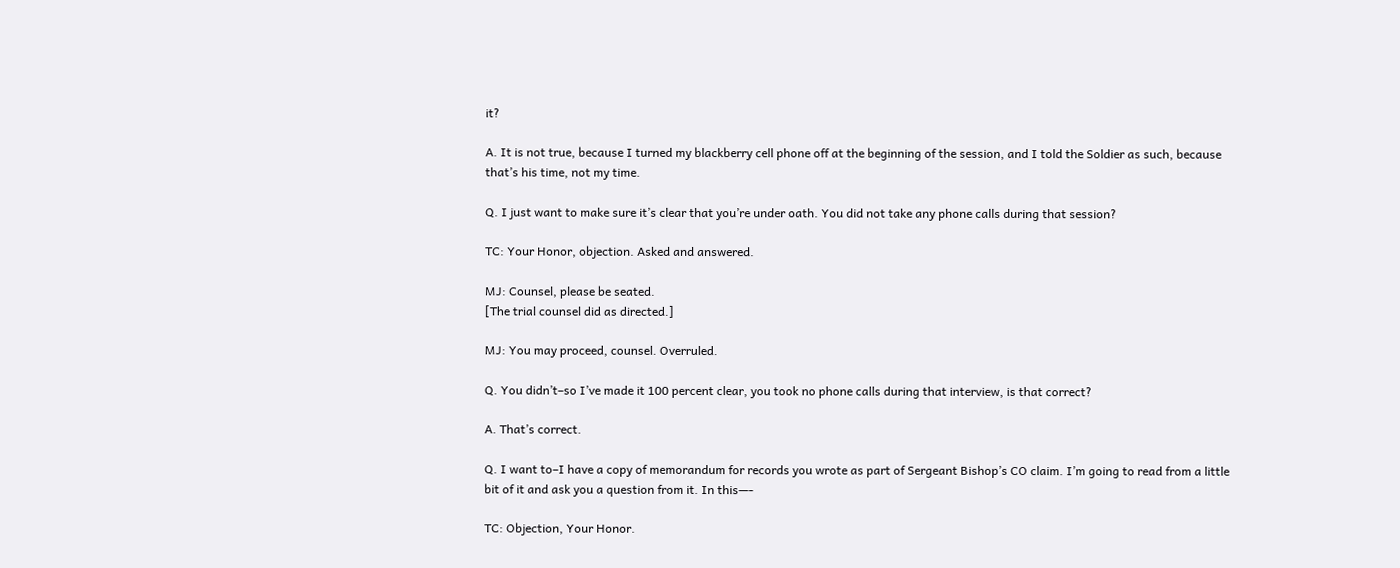it?

A. It is not true, because I turned my blackberry cell phone off at the beginning of the session, and I told the Soldier as such, because that’s his time, not my time.

Q. I just want to make sure it’s clear that you’re under oath. You did not take any phone calls during that session?

TC: Your Honor, objection. Asked and answered.

MJ: Counsel, please be seated.
[The trial counsel did as directed.]

MJ: You may proceed, counsel. Overruled.

Q. You didn’t–so I’ve made it 100 percent clear, you took no phone calls during that interview, is that correct?

A. That’s correct.

Q. I want to–I have a copy of memorandum for records you wrote as part of Sergeant Bishop’s CO claim. I’m going to read from a little bit of it and ask you a question from it. In this—-

TC: Objection, Your Honor.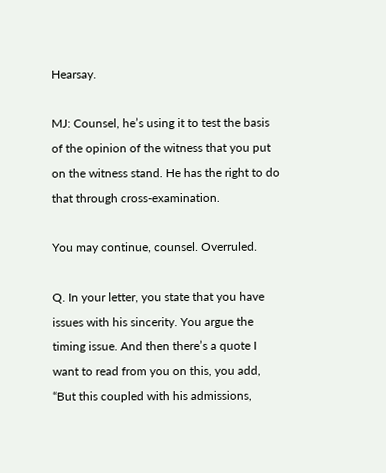Hearsay.

MJ: Counsel, he’s using it to test the basis of the opinion of the witness that you put on the witness stand. He has the right to do that through cross-examination.

You may continue, counsel. Overruled.

Q. In your letter, you state that you have issues with his sincerity. You argue the timing issue. And then there’s a quote I want to read from you on this, you add, “But this coupled with his admissions,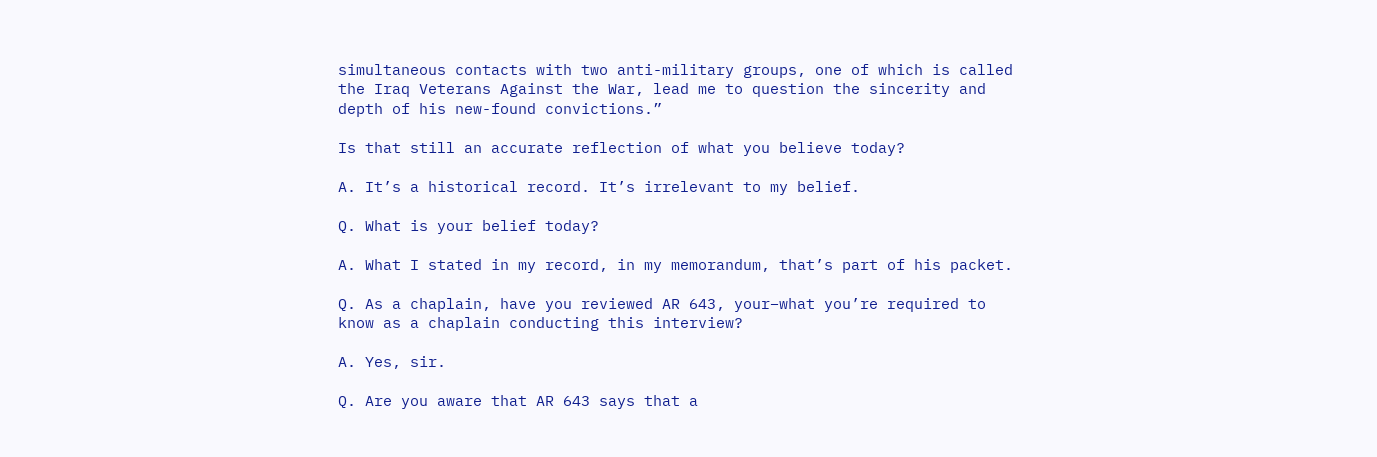simultaneous contacts with two anti-military groups, one of which is called the Iraq Veterans Against the War, lead me to question the sincerity and depth of his new-found convictions.”

Is that still an accurate reflection of what you believe today?

A. It’s a historical record. It’s irrelevant to my belief.

Q. What is your belief today?

A. What I stated in my record, in my memorandum, that’s part of his packet.

Q. As a chaplain, have you reviewed AR 643, your–what you’re required to know as a chaplain conducting this interview?

A. Yes, sir.

Q. Are you aware that AR 643 says that a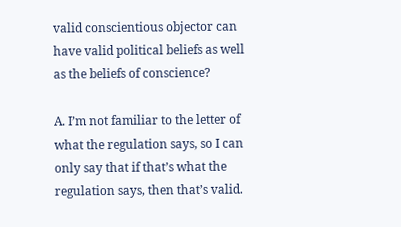valid conscientious objector can have valid political beliefs as well as the beliefs of conscience?

A. I’m not familiar to the letter of what the regulation says, so I can only say that if that’s what the regulation says, then that’s valid.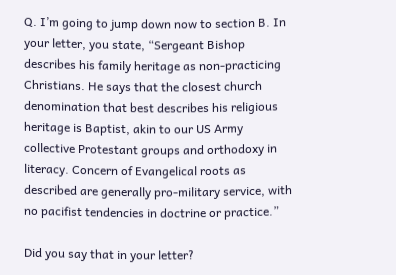Q. I’m going to jump down now to section B. In your letter, you state, “Sergeant Bishop describes his family heritage as non-practicing Christians. He says that the closest church denomination that best describes his religious heritage is Baptist, akin to our US Army collective Protestant groups and orthodoxy in literacy. Concern of Evangelical roots as described are generally pro-military service, with no pacifist tendencies in doctrine or practice.”

Did you say that in your letter?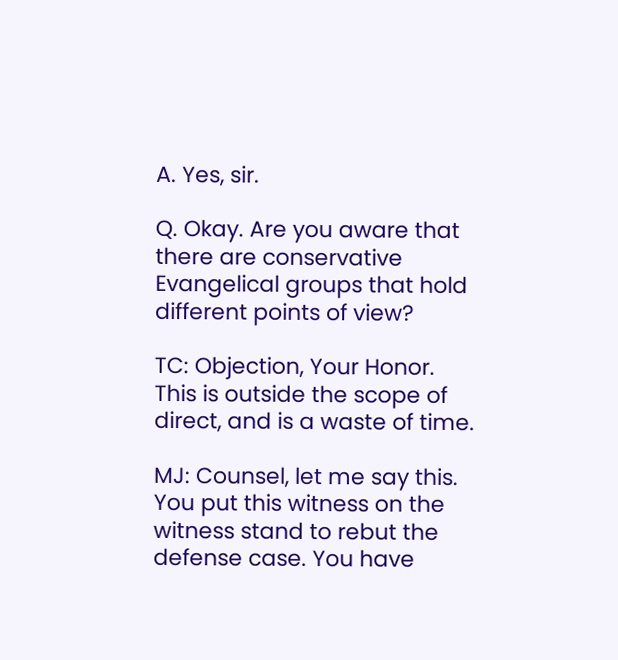A. Yes, sir.

Q. Okay. Are you aware that there are conservative Evangelical groups that hold different points of view?

TC: Objection, Your Honor. This is outside the scope of direct, and is a waste of time.

MJ: Counsel, let me say this. You put this witness on the witness stand to rebut the defense case. You have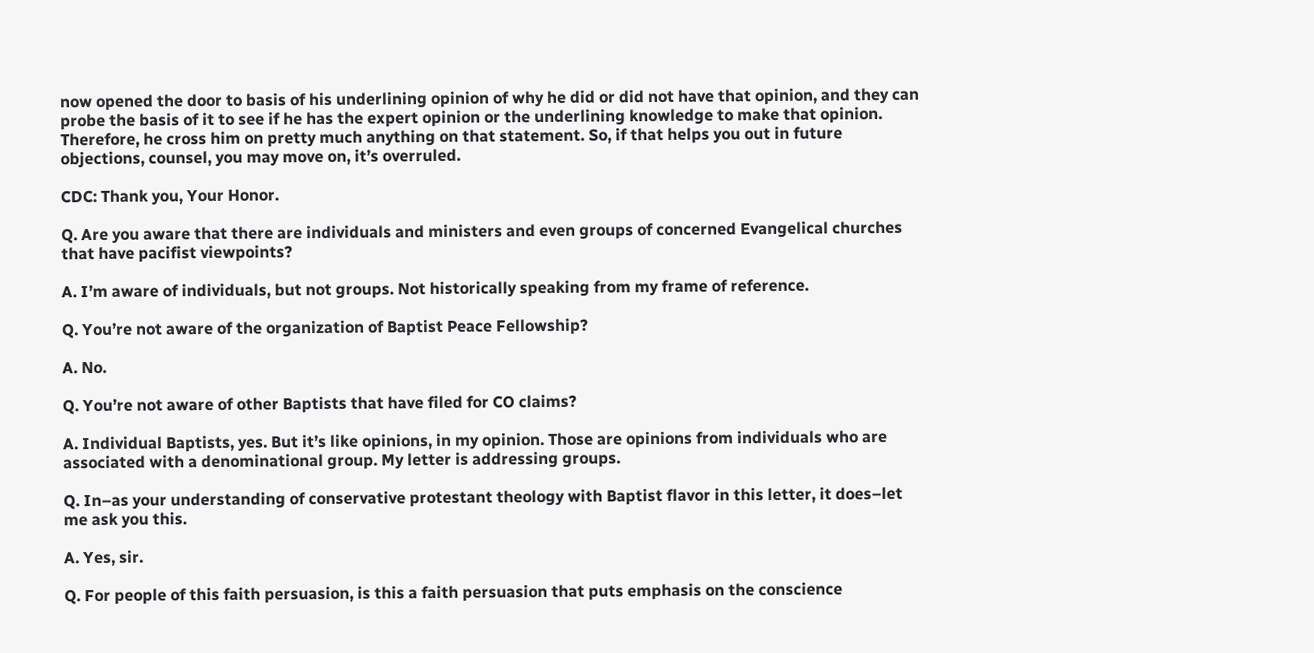now opened the door to basis of his underlining opinion of why he did or did not have that opinion, and they can probe the basis of it to see if he has the expert opinion or the underlining knowledge to make that opinion. Therefore, he cross him on pretty much anything on that statement. So, if that helps you out in future objections, counsel, you may move on, it’s overruled.

CDC: Thank you, Your Honor.

Q. Are you aware that there are individuals and ministers and even groups of concerned Evangelical churches that have pacifist viewpoints?

A. I’m aware of individuals, but not groups. Not historically speaking from my frame of reference.

Q. You’re not aware of the organization of Baptist Peace Fellowship?

A. No.

Q. You’re not aware of other Baptists that have filed for CO claims?

A. Individual Baptists, yes. But it’s like opinions, in my opinion. Those are opinions from individuals who are associated with a denominational group. My letter is addressing groups.

Q. In–as your understanding of conservative protestant theology with Baptist flavor in this letter, it does–let me ask you this.

A. Yes, sir.

Q. For people of this faith persuasion, is this a faith persuasion that puts emphasis on the conscience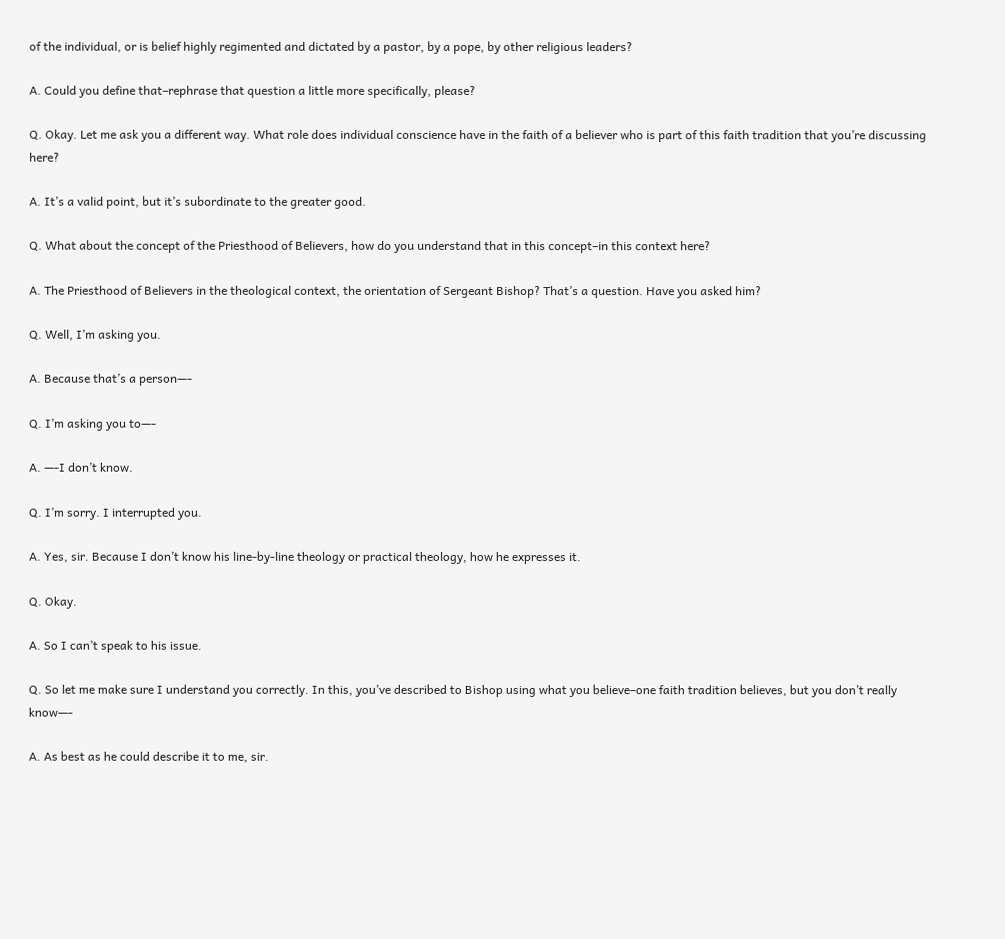of the individual, or is belief highly regimented and dictated by a pastor, by a pope, by other religious leaders?

A. Could you define that–rephrase that question a little more specifically, please?

Q. Okay. Let me ask you a different way. What role does individual conscience have in the faith of a believer who is part of this faith tradition that you’re discussing here?

A. It’s a valid point, but it’s subordinate to the greater good.

Q. What about the concept of the Priesthood of Believers, how do you understand that in this concept–in this context here?

A. The Priesthood of Believers in the theological context, the orientation of Sergeant Bishop? That’s a question. Have you asked him?

Q. Well, I’m asking you.

A. Because that’s a person—-

Q. I’m asking you to—-

A. —-I don’t know.

Q. I’m sorry. I interrupted you.

A. Yes, sir. Because I don’t know his line-by-line theology or practical theology, how he expresses it.

Q. Okay.

A. So I can’t speak to his issue.

Q. So let me make sure I understand you correctly. In this, you’ve described to Bishop using what you believe–one faith tradition believes, but you don’t really know—-

A. As best as he could describe it to me, sir.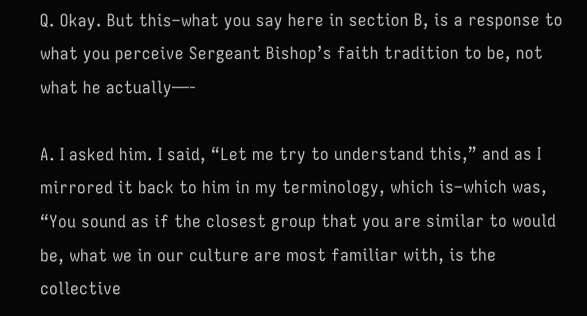Q. Okay. But this–what you say here in section B, is a response to what you perceive Sergeant Bishop’s faith tradition to be, not what he actually—-

A. I asked him. I said, “Let me try to understand this,” and as I mirrored it back to him in my terminology, which is–which was, “You sound as if the closest group that you are similar to would be, what we in our culture are most familiar with, is the collective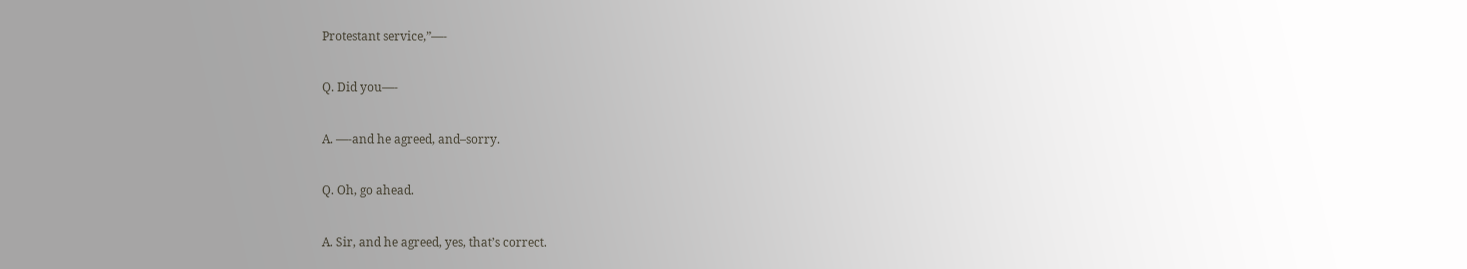Protestant service,”—-

Q. Did you—-

A. —-and he agreed, and–sorry.

Q. Oh, go ahead.

A. Sir, and he agreed, yes, that’s correct.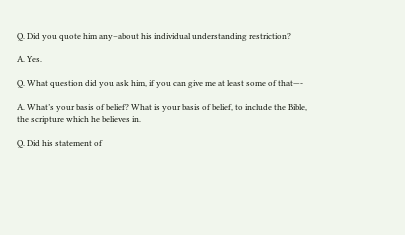Q. Did you quote him any–about his individual understanding restriction?

A. Yes.

Q. What question did you ask him, if you can give me at least some of that—-

A. What’s your basis of belief? What is your basis of belief, to include the Bible, the scripture which he believes in.

Q. Did his statement of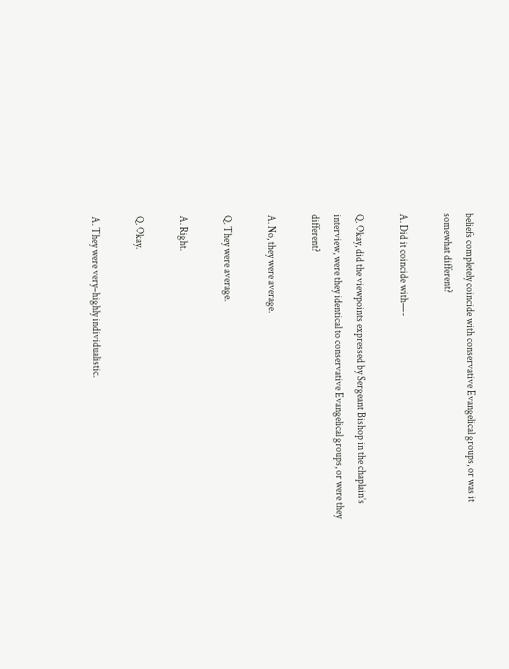beliefs completely coincide with conservative Evangelical groups, or was it somewhat different?

A. Did it coincide with—-

Q. Okay, did the viewpoints expressed by Sergeant Bishop in the chaplain’s interview, were they identical to conservative Evangelical groups, or were they different?

A. No, they were average.

Q. They were average.

A. Right.

Q. Okay.

A. They were very–highly individualistic.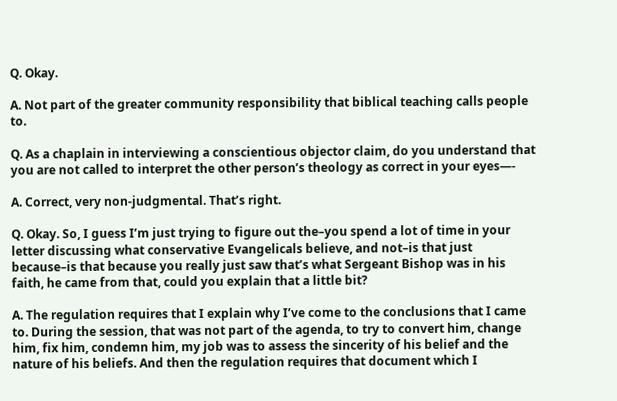Q. Okay.

A. Not part of the greater community responsibility that biblical teaching calls people to.

Q. As a chaplain in interviewing a conscientious objector claim, do you understand that you are not called to interpret the other person’s theology as correct in your eyes—-

A. Correct, very non-judgmental. That’s right.

Q. Okay. So, I guess I’m just trying to figure out the–you spend a lot of time in your letter discussing what conservative Evangelicals believe, and not–is that just because–is that because you really just saw that’s what Sergeant Bishop was in his faith, he came from that, could you explain that a little bit?

A. The regulation requires that I explain why I’ve come to the conclusions that I came to. During the session, that was not part of the agenda, to try to convert him, change him, fix him, condemn him, my job was to assess the sincerity of his belief and the nature of his beliefs. And then the regulation requires that document which I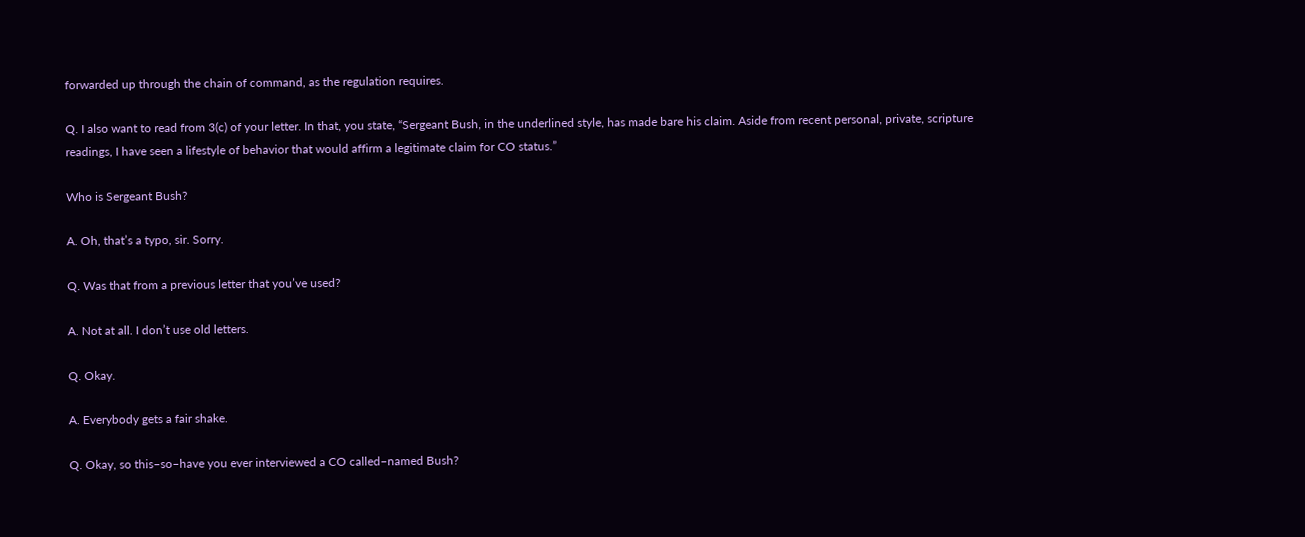forwarded up through the chain of command, as the regulation requires.

Q. I also want to read from 3(c) of your letter. In that, you state, “Sergeant Bush, in the underlined style, has made bare his claim. Aside from recent personal, private, scripture readings, I have seen a lifestyle of behavior that would affirm a legitimate claim for CO status.”

Who is Sergeant Bush?

A. Oh, that’s a typo, sir. Sorry.

Q. Was that from a previous letter that you’ve used?

A. Not at all. I don’t use old letters.

Q. Okay.

A. Everybody gets a fair shake.

Q. Okay, so this–so–have you ever interviewed a CO called–named Bush?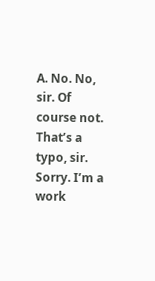A. No. No, sir. Of course not. That’s a typo, sir. Sorry. I’m a work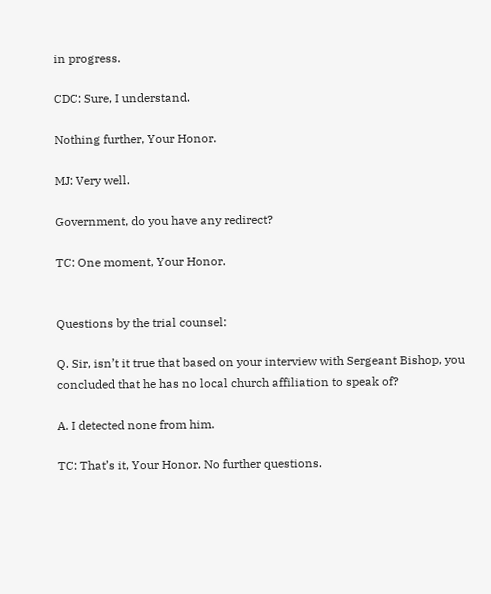in progress.

CDC: Sure, I understand.

Nothing further, Your Honor.

MJ: Very well.

Government, do you have any redirect?

TC: One moment, Your Honor.


Questions by the trial counsel:

Q. Sir, isn’t it true that based on your interview with Sergeant Bishop, you concluded that he has no local church affiliation to speak of?

A. I detected none from him.

TC: That’s it, Your Honor. No further questions.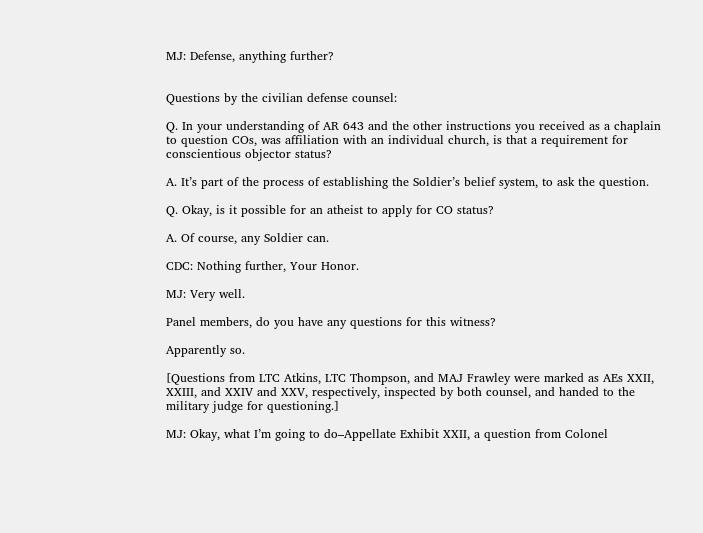MJ: Defense, anything further?


Questions by the civilian defense counsel:

Q. In your understanding of AR 643 and the other instructions you received as a chaplain to question COs, was affiliation with an individual church, is that a requirement for conscientious objector status?

A. It’s part of the process of establishing the Soldier’s belief system, to ask the question.

Q. Okay, is it possible for an atheist to apply for CO status?

A. Of course, any Soldier can.

CDC: Nothing further, Your Honor.

MJ: Very well.

Panel members, do you have any questions for this witness?

Apparently so.

[Questions from LTC Atkins, LTC Thompson, and MAJ Frawley were marked as AEs XXII, XXIII, and XXIV and XXV, respectively, inspected by both counsel, and handed to the military judge for questioning.]

MJ: Okay, what I’m going to do–Appellate Exhibit XXII, a question from Colonel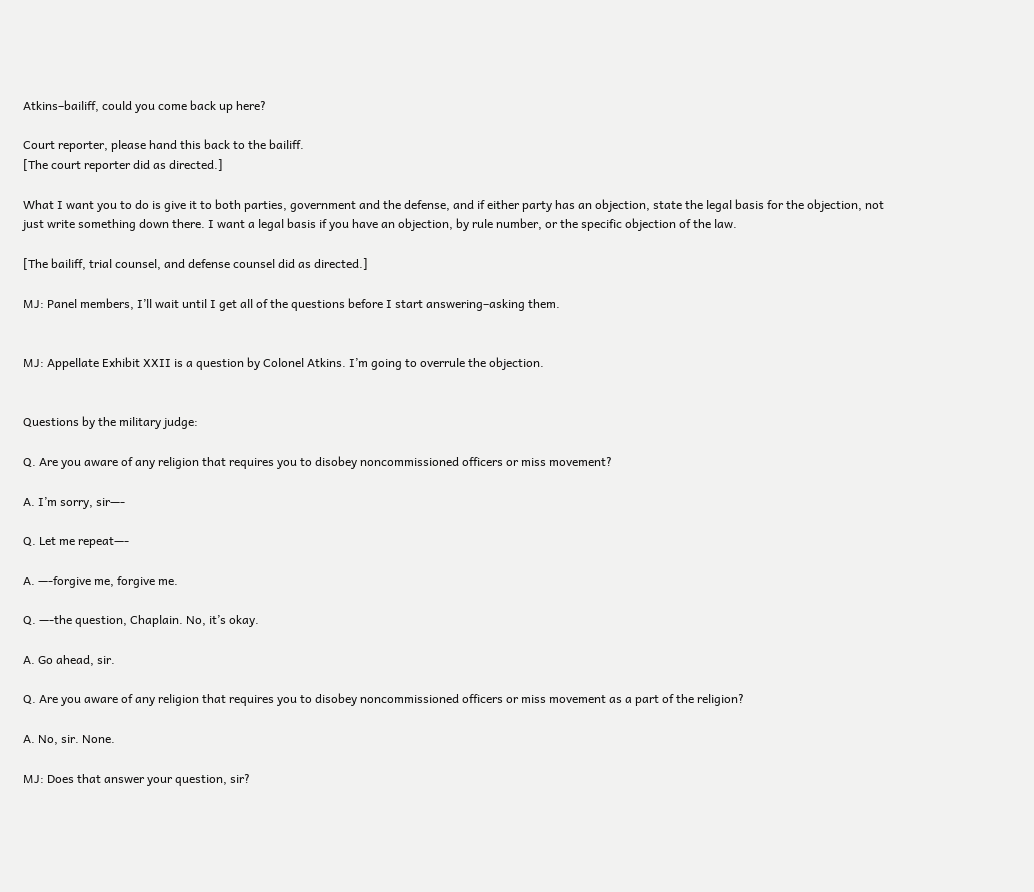Atkins–bailiff, could you come back up here?

Court reporter, please hand this back to the bailiff.
[The court reporter did as directed.]

What I want you to do is give it to both parties, government and the defense, and if either party has an objection, state the legal basis for the objection, not just write something down there. I want a legal basis if you have an objection, by rule number, or the specific objection of the law.

[The bailiff, trial counsel, and defense counsel did as directed.]

MJ: Panel members, I’ll wait until I get all of the questions before I start answering–asking them.


MJ: Appellate Exhibit XXII is a question by Colonel Atkins. I’m going to overrule the objection.


Questions by the military judge:

Q. Are you aware of any religion that requires you to disobey noncommissioned officers or miss movement?

A. I’m sorry, sir—-

Q. Let me repeat—-

A. —-forgive me, forgive me.

Q. —-the question, Chaplain. No, it’s okay.

A. Go ahead, sir.

Q. Are you aware of any religion that requires you to disobey noncommissioned officers or miss movement as a part of the religion?

A. No, sir. None.

MJ: Does that answer your question, sir?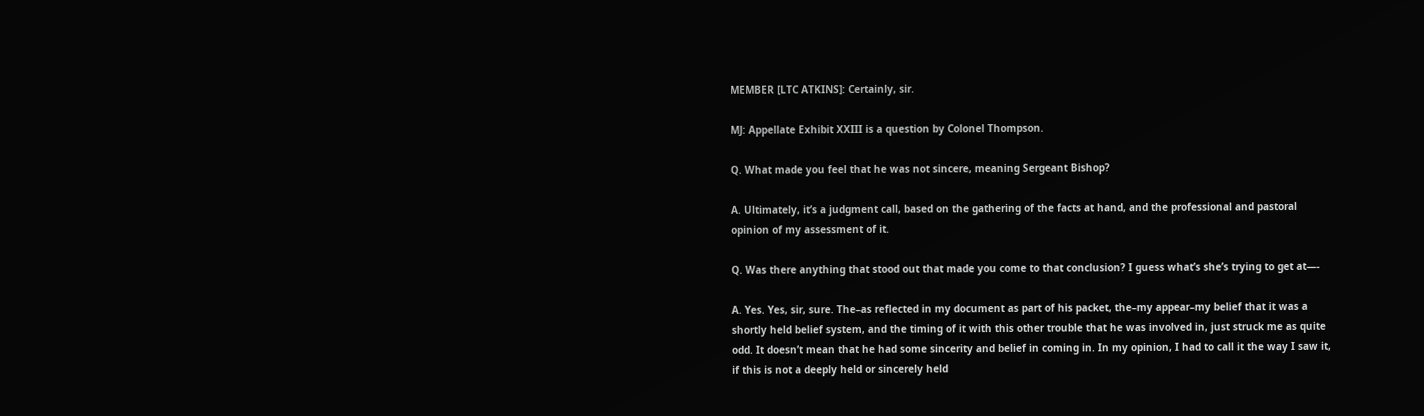MEMBER [LTC ATKINS]: Certainly, sir.

MJ: Appellate Exhibit XXIII is a question by Colonel Thompson.

Q. What made you feel that he was not sincere, meaning Sergeant Bishop?

A. Ultimately, it’s a judgment call, based on the gathering of the facts at hand, and the professional and pastoral opinion of my assessment of it.

Q. Was there anything that stood out that made you come to that conclusion? I guess what’s she’s trying to get at—-

A. Yes. Yes, sir, sure. The–as reflected in my document as part of his packet, the–my appear–my belief that it was a shortly held belief system, and the timing of it with this other trouble that he was involved in, just struck me as quite odd. It doesn’t mean that he had some sincerity and belief in coming in. In my opinion, I had to call it the way I saw it, if this is not a deeply held or sincerely held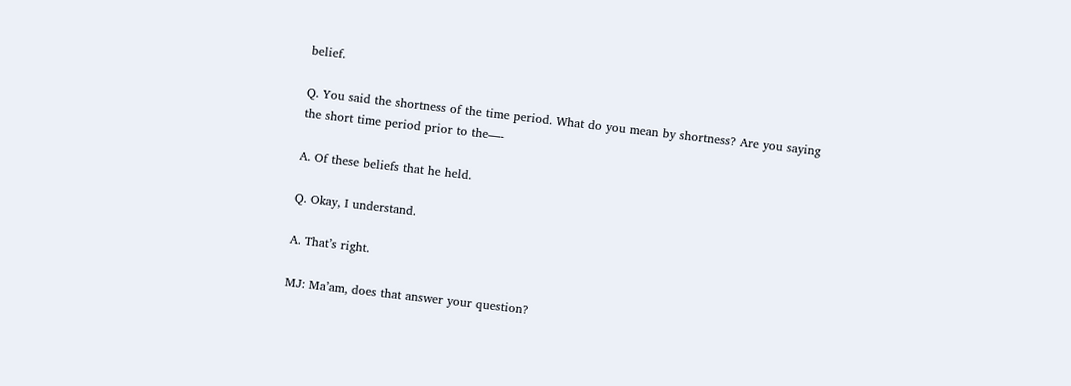belief.

Q. You said the shortness of the time period. What do you mean by shortness? Are you saying the short time period prior to the—-

A. Of these beliefs that he held.

Q. Okay, I understand.

A. That’s right.

MJ: Ma’am, does that answer your question?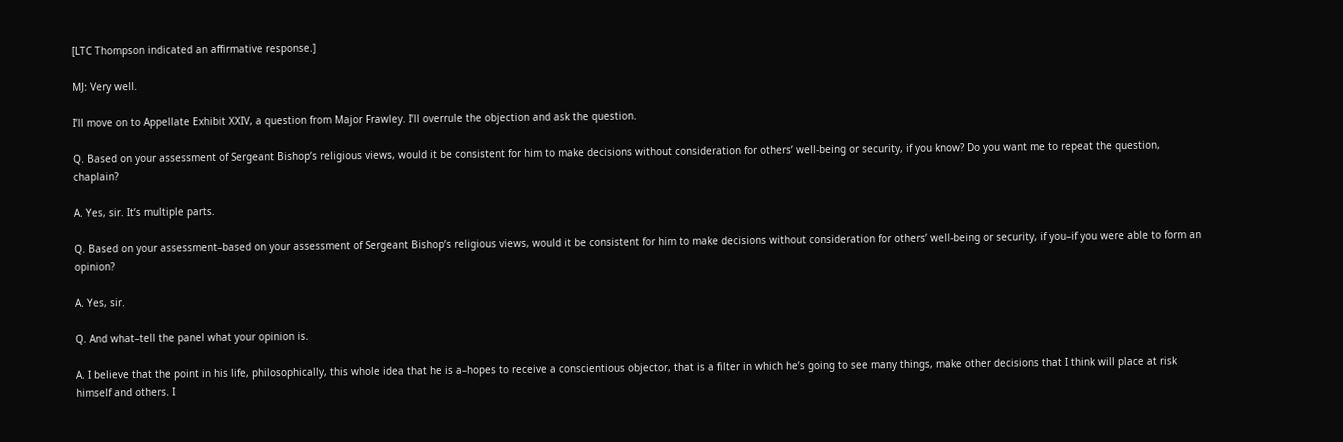[LTC Thompson indicated an affirmative response.]

MJ: Very well.

I’ll move on to Appellate Exhibit XXIV, a question from Major Frawley. I’ll overrule the objection and ask the question.

Q. Based on your assessment of Sergeant Bishop’s religious views, would it be consistent for him to make decisions without consideration for others’ well-being or security, if you know? Do you want me to repeat the question, chaplain?

A. Yes, sir. It’s multiple parts.

Q. Based on your assessment–based on your assessment of Sergeant Bishop’s religious views, would it be consistent for him to make decisions without consideration for others’ well-being or security, if you–if you were able to form an opinion?

A. Yes, sir.

Q. And what–tell the panel what your opinion is.

A. I believe that the point in his life, philosophically, this whole idea that he is a–hopes to receive a conscientious objector, that is a filter in which he’s going to see many things, make other decisions that I think will place at risk himself and others. I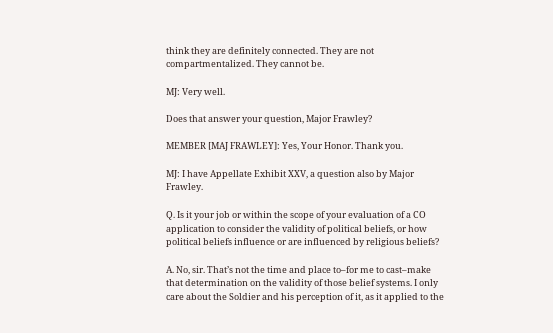think they are definitely connected. They are not compartmentalized. They cannot be.

MJ: Very well.

Does that answer your question, Major Frawley?

MEMBER [MAJ FRAWLEY]: Yes, Your Honor. Thank you.

MJ: I have Appellate Exhibit XXV, a question also by Major Frawley.

Q. Is it your job or within the scope of your evaluation of a CO application to consider the validity of political beliefs, or how political beliefs influence or are influenced by religious beliefs?

A. No, sir. That’s not the time and place to–for me to cast–make that determination on the validity of those belief systems. I only care about the Soldier and his perception of it, as it applied to the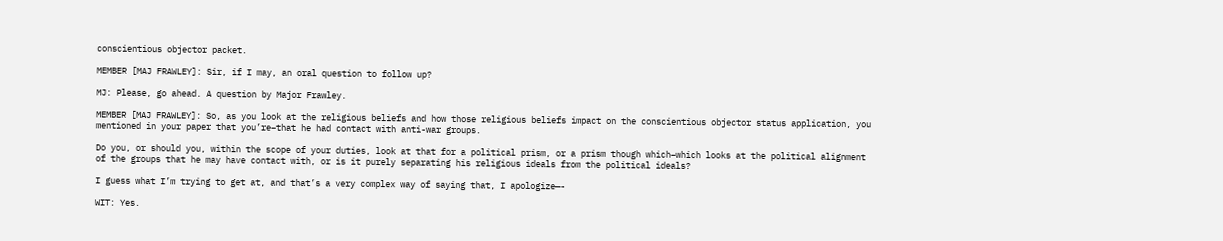conscientious objector packet.

MEMBER [MAJ FRAWLEY]: Sir, if I may, an oral question to follow up?

MJ: Please, go ahead. A question by Major Frawley.

MEMBER [MAJ FRAWLEY]: So, as you look at the religious beliefs and how those religious beliefs impact on the conscientious objector status application, you mentioned in your paper that you’re–that he had contact with anti-war groups.

Do you, or should you, within the scope of your duties, look at that for a political prism, or a prism though which–which looks at the political alignment of the groups that he may have contact with, or is it purely separating his religious ideals from the political ideals?

I guess what I’m trying to get at, and that’s a very complex way of saying that, I apologize—-

WIT: Yes.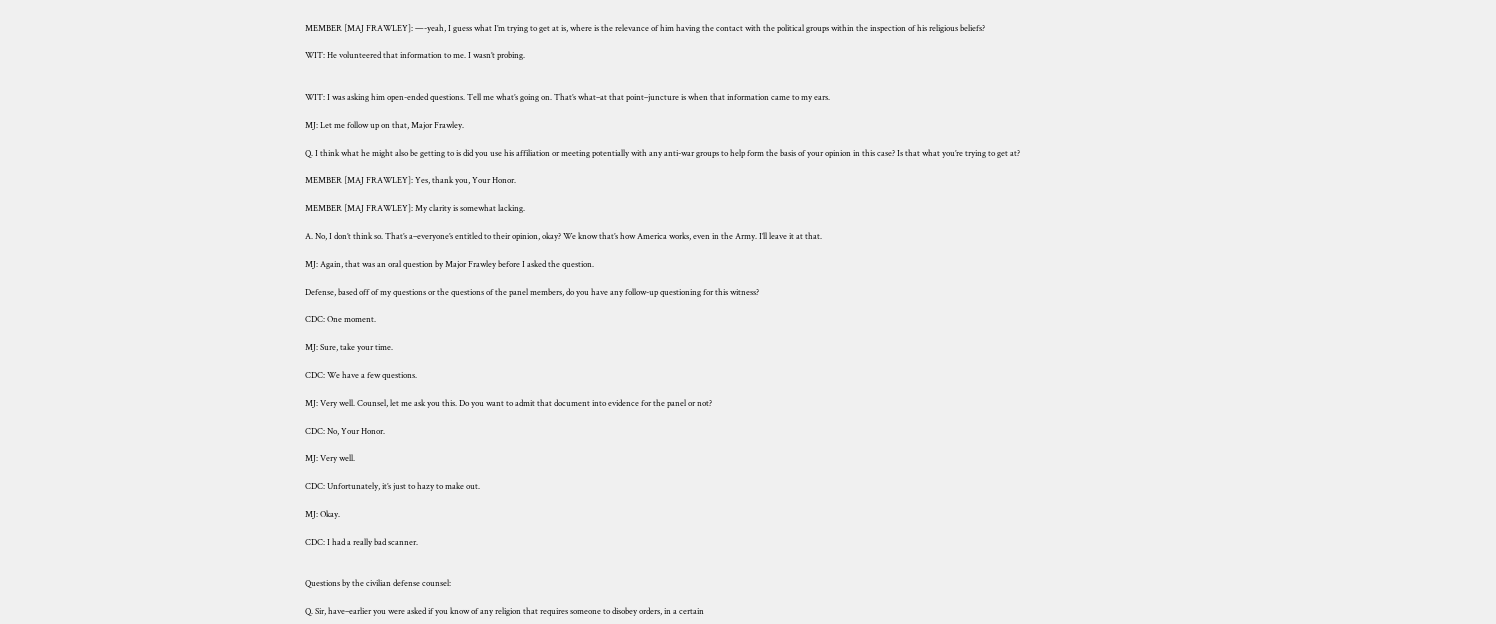MEMBER [MAJ FRAWLEY]: —-yeah, I guess what I’m trying to get at is, where is the relevance of him having the contact with the political groups within the inspection of his religious beliefs?

WIT: He volunteered that information to me. I wasn’t probing.


WIT: I was asking him open-ended questions. Tell me what’s going on. That’s what–at that point–juncture is when that information came to my ears.

MJ: Let me follow up on that, Major Frawley.

Q. I think what he might also be getting to is did you use his affiliation or meeting potentially with any anti-war groups to help form the basis of your opinion in this case? Is that what you’re trying to get at?

MEMBER [MAJ FRAWLEY]: Yes, thank you, Your Honor.

MEMBER [MAJ FRAWLEY]: My clarity is somewhat lacking.

A. No, I don’t think so. That’s a–everyone’s entitled to their opinion, okay? We know that’s how America works, even in the Army. I’ll leave it at that.

MJ: Again, that was an oral question by Major Frawley before I asked the question.

Defense, based off of my questions or the questions of the panel members, do you have any follow-up questioning for this witness?

CDC: One moment.

MJ: Sure, take your time.

CDC: We have a few questions.

MJ: Very well. Counsel, let me ask you this. Do you want to admit that document into evidence for the panel or not?

CDC: No, Your Honor.

MJ: Very well.

CDC: Unfortunately, it’s just to hazy to make out.

MJ: Okay.

CDC: I had a really bad scanner.


Questions by the civilian defense counsel:

Q. Sir, have–earlier you were asked if you know of any religion that requires someone to disobey orders, in a certain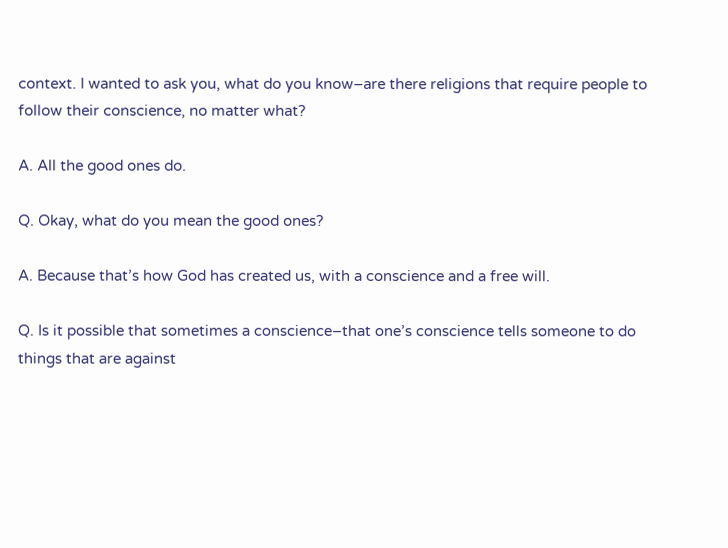context. I wanted to ask you, what do you know–are there religions that require people to follow their conscience, no matter what?

A. All the good ones do.

Q. Okay, what do you mean the good ones?

A. Because that’s how God has created us, with a conscience and a free will.

Q. Is it possible that sometimes a conscience–that one’s conscience tells someone to do things that are against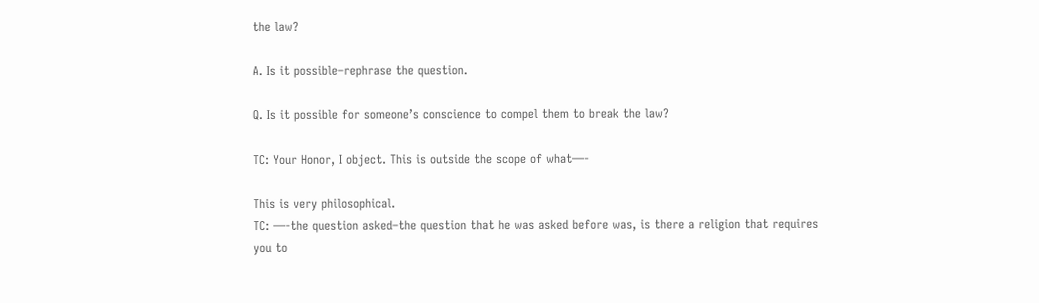the law?

A. Is it possible–rephrase the question.

Q. Is it possible for someone’s conscience to compel them to break the law?

TC: Your Honor, I object. This is outside the scope of what—-

This is very philosophical.
TC: —-the question asked–the question that he was asked before was, is there a religion that requires you to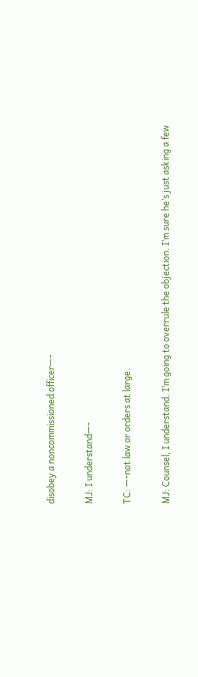disobey a noncommissioned officer—-

MJ: I understand—-

TC: —-not law or orders at large.

MJ: Counsel, I understand. I’m going to overrule the objection. I’m sure he’s just asking a few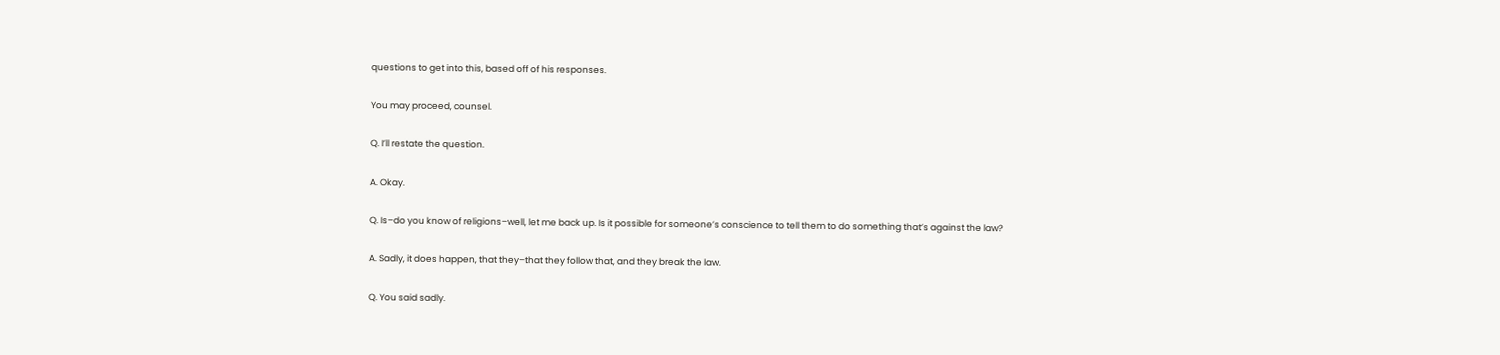questions to get into this, based off of his responses.

You may proceed, counsel.

Q. I’ll restate the question.

A. Okay.

Q. Is–do you know of religions–well, let me back up. Is it possible for someone’s conscience to tell them to do something that’s against the law?

A. Sadly, it does happen, that they–that they follow that, and they break the law.

Q. You said sadly.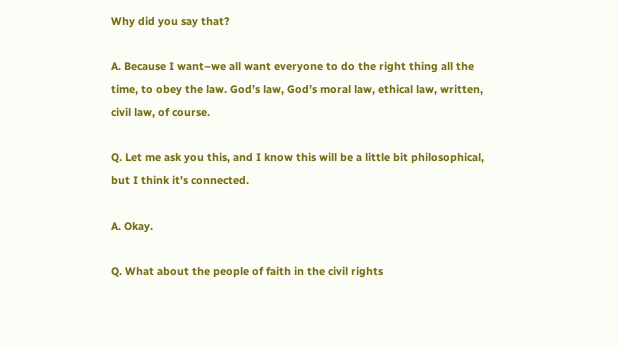Why did you say that?

A. Because I want–we all want everyone to do the right thing all the time, to obey the law. God’s law, God’s moral law, ethical law, written, civil law, of course.

Q. Let me ask you this, and I know this will be a little bit philosophical, but I think it’s connected.

A. Okay.

Q. What about the people of faith in the civil rights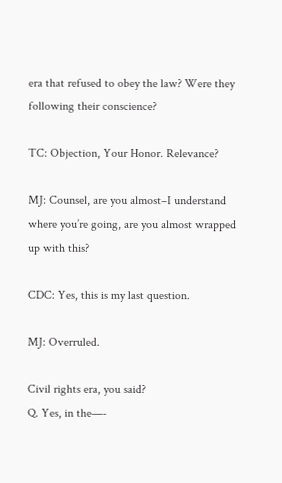era that refused to obey the law? Were they following their conscience?

TC: Objection, Your Honor. Relevance?

MJ: Counsel, are you almost–I understand where you’re going, are you almost wrapped up with this?

CDC: Yes, this is my last question.

MJ: Overruled.

Civil rights era, you said?
Q. Yes, in the—-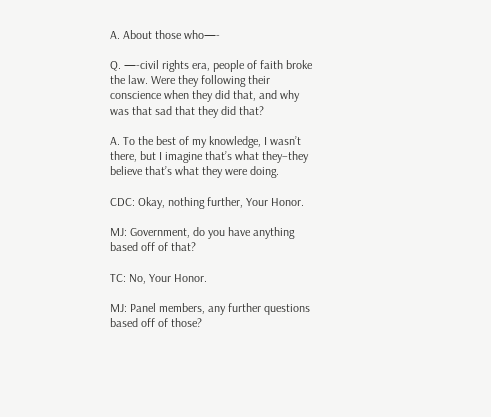A. About those who—-

Q. —-civil rights era, people of faith broke the law. Were they following their conscience when they did that, and why was that sad that they did that?

A. To the best of my knowledge, I wasn’t there, but I imagine that’s what they–they believe that’s what they were doing.

CDC: Okay, nothing further, Your Honor.

MJ: Government, do you have anything based off of that?

TC: No, Your Honor.

MJ: Panel members, any further questions based off of those?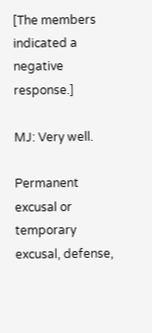[The members indicated a negative response.]

MJ: Very well.

Permanent excusal or temporary excusal, defense,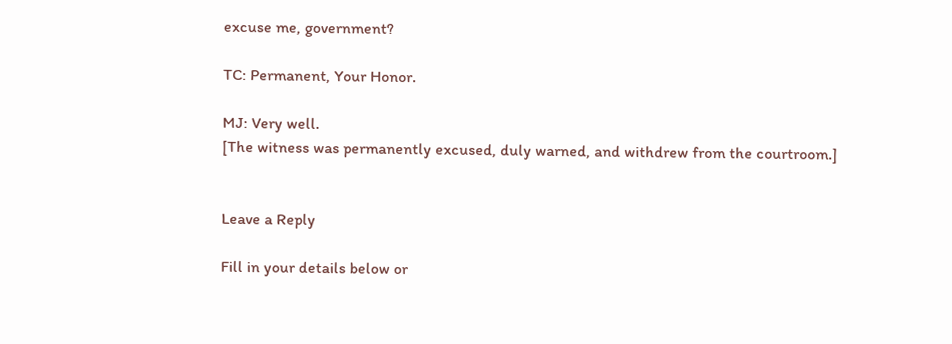excuse me, government?

TC: Permanent, Your Honor.

MJ: Very well.
[The witness was permanently excused, duly warned, and withdrew from the courtroom.]


Leave a Reply

Fill in your details below or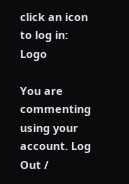click an icon to log in: Logo

You are commenting using your account. Log Out /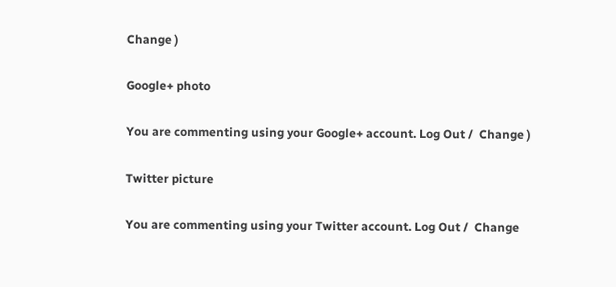Change )

Google+ photo

You are commenting using your Google+ account. Log Out /  Change )

Twitter picture

You are commenting using your Twitter account. Log Out /  Change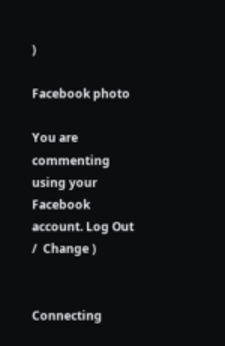)

Facebook photo

You are commenting using your Facebook account. Log Out /  Change )


Connecting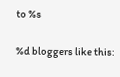to %s

%d bloggers like this: